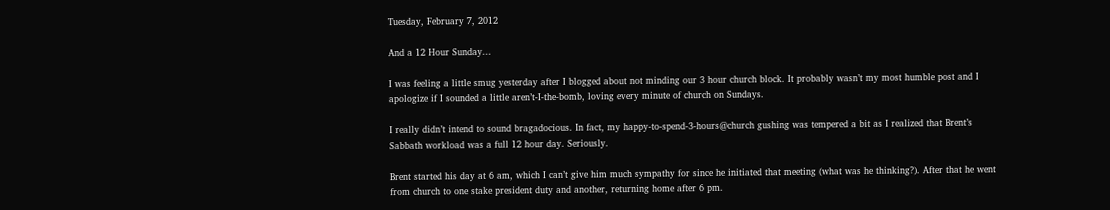Tuesday, February 7, 2012

And a 12 Hour Sunday...

I was feeling a little smug yesterday after I blogged about not minding our 3 hour church block. It probably wasn’t my most humble post and I apologize if I sounded a little aren’t-I-the-bomb, loving every minute of church on Sundays.

I really didn’t intend to sound bragadocious. In fact, my happy-to-spend-3-hours@church gushing was tempered a bit as I realized that Brent’s Sabbath workload was a full 12 hour day. Seriously.

Brent started his day at 6 am, which I can’t give him much sympathy for since he initiated that meeting (what was he thinking?). After that he went from church to one stake president duty and another, returning home after 6 pm.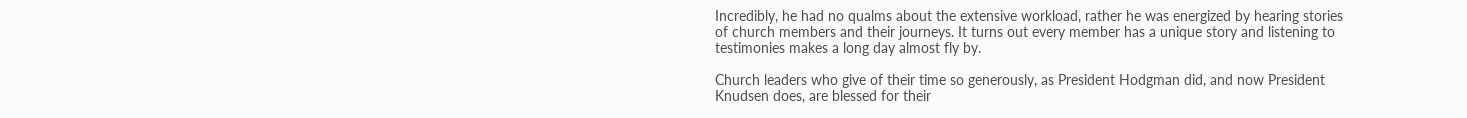Incredibly, he had no qualms about the extensive workload, rather he was energized by hearing stories of church members and their journeys. It turns out every member has a unique story and listening to testimonies makes a long day almost fly by.

Church leaders who give of their time so generously, as President Hodgman did, and now President Knudsen does, are blessed for their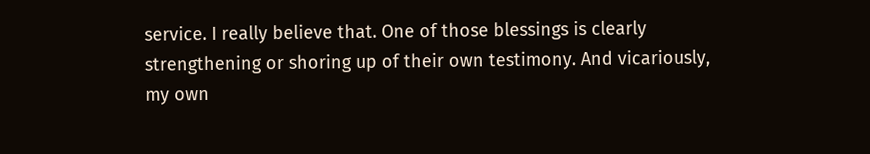service. I really believe that. One of those blessings is clearly strengthening or shoring up of their own testimony. And vicariously, my own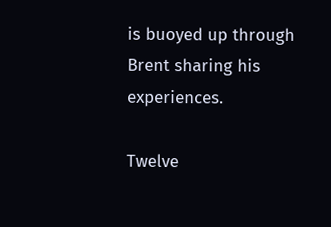is buoyed up through Brent sharing his experiences.

Twelve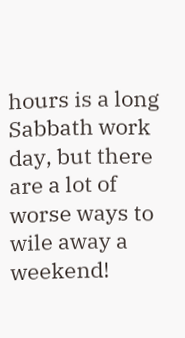hours is a long Sabbath work day, but there are a lot of worse ways to wile away a weekend!